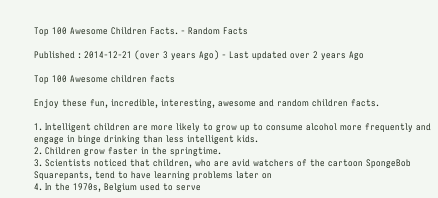Top 100 Awesome Children Facts. - Random Facts

Published : 2014-12-21 (over 3 years Ago) - Last updated over 2 years Ago

Top 100 Awesome children facts

Enjoy these fun, incredible, interesting, awesome and random children facts.

1. Intelligent children are more likely to grow up to consume alcohol more frequently and engage in binge drinking than less intelligent kids.
2. Children grow faster in the springtime.
3. Scientists noticed that children, who are avid watchers of the cartoon SpongeBob Squarepants, tend to have learning problems later on
4. In the 1970s, Belgium used to serve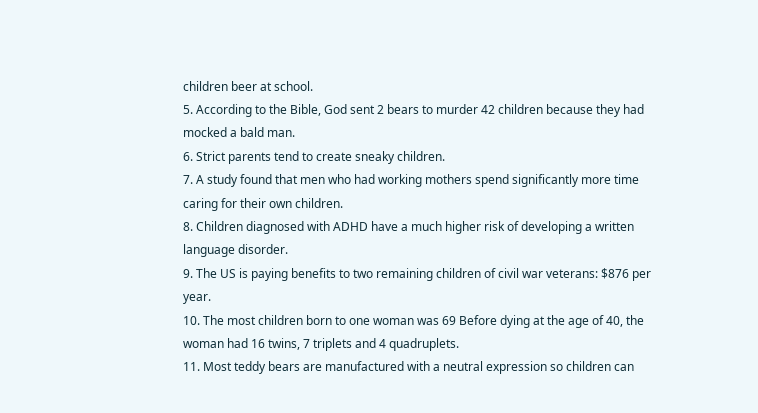children beer at school.
5. According to the Bible, God sent 2 bears to murder 42 children because they had mocked a bald man.
6. Strict parents tend to create sneaky children.
7. A study found that men who had working mothers spend significantly more time caring for their own children.
8. Children diagnosed with ADHD have a much higher risk of developing a written language disorder.
9. The US is paying benefits to two remaining children of civil war veterans: $876 per year.
10. The most children born to one woman was 69 Before dying at the age of 40, the woman had 16 twins, 7 triplets and 4 quadruplets.
11. Most teddy bears are manufactured with a neutral expression so children can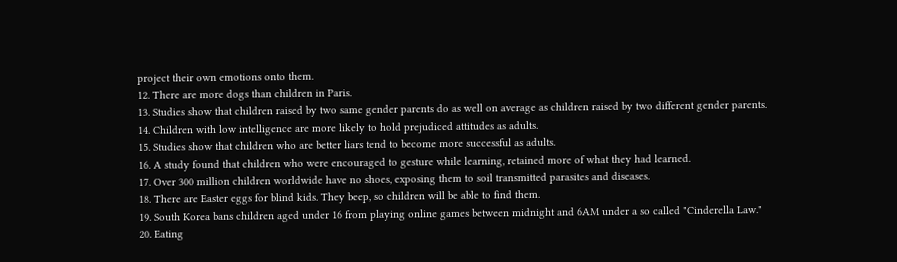project their own emotions onto them.
12. There are more dogs than children in Paris.
13. Studies show that children raised by two same gender parents do as well on average as children raised by two different gender parents.
14. Children with low intelligence are more likely to hold prejudiced attitudes as adults.
15. Studies show that children who are better liars tend to become more successful as adults.
16. A study found that children who were encouraged to gesture while learning, retained more of what they had learned.
17. Over 300 million children worldwide have no shoes, exposing them to soil transmitted parasites and diseases.
18. There are Easter eggs for blind kids. They beep, so children will be able to find them.
19. South Korea bans children aged under 16 from playing online games between midnight and 6AM under a so called "Cinderella Law."
20. Eating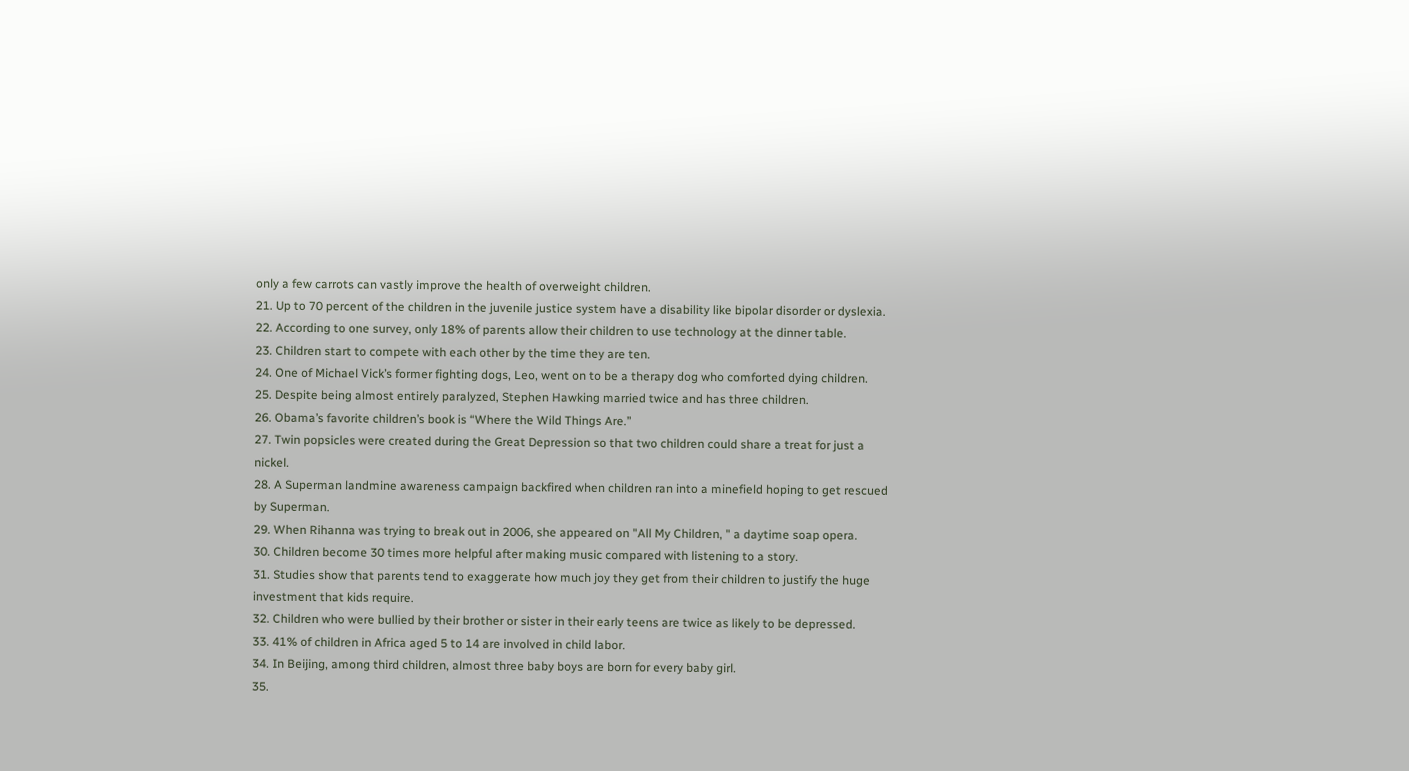only a few carrots can vastly improve the health of overweight children.
21. Up to 70 percent of the children in the juvenile justice system have a disability like bipolar disorder or dyslexia.
22. According to one survey, only 18% of parents allow their children to use technology at the dinner table.
23. Children start to compete with each other by the time they are ten.
24. One of Michael Vick’s former fighting dogs, Leo, went on to be a therapy dog who comforted dying children.
25. Despite being almost entirely paralyzed, Stephen Hawking married twice and has three children.
26. Obama’s favorite children’s book is “Where the Wild Things Are.”
27. Twin popsicles were created during the Great Depression so that two children could share a treat for just a nickel.
28. A Superman landmine awareness campaign backfired when children ran into a minefield hoping to get rescued by Superman.
29. When Rihanna was trying to break out in 2006, she appeared on "All My Children, " a daytime soap opera.
30. Children become 30 times more helpful after making music compared with listening to a story.
31. Studies show that parents tend to exaggerate how much joy they get from their children to justify the huge investment that kids require.
32. Children who were bullied by their brother or sister in their early teens are twice as likely to be depressed.
33. 41% of children in Africa aged 5 to 14 are involved in child labor.
34. In Beijing, among third children, almost three baby boys are born for every baby girl.
35.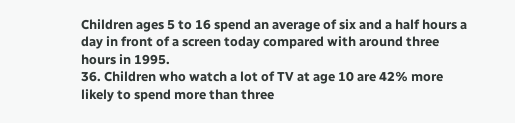Children ages 5 to 16 spend an average of six and a half hours a day in front of a screen today compared with around three hours in 1995.
36. Children who watch a lot of TV at age 10 are 42% more likely to spend more than three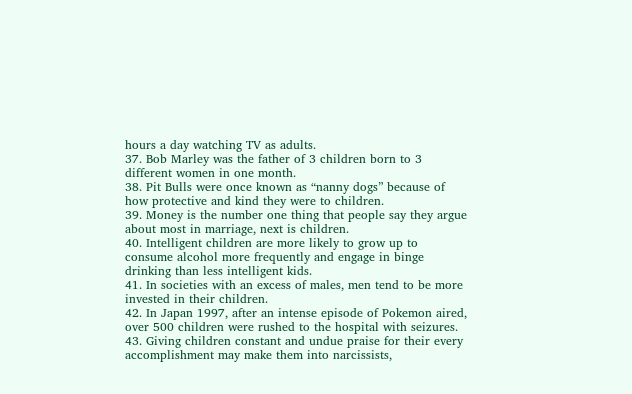hours a day watching TV as adults.
37. Bob Marley was the father of 3 children born to 3 different women in one month.
38. Pit Bulls were once known as “nanny dogs” because of how protective and kind they were to children.
39. Money is the number one thing that people say they argue about most in marriage, next is children.
40. Intelligent children are more likely to grow up to consume alcohol more frequently and engage in binge drinking than less intelligent kids.
41. In societies with an excess of males, men tend to be more invested in their children.
42. In Japan 1997, after an intense episode of Pokemon aired, over 500 children were rushed to the hospital with seizures.
43. Giving children constant and undue praise for their every accomplishment may make them into narcissists,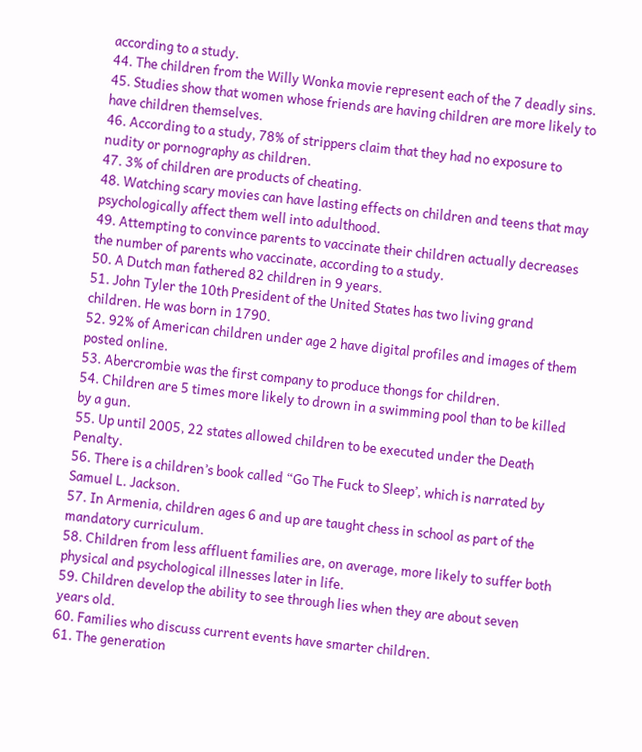according to a study.
44. The children from the Willy Wonka movie represent each of the 7 deadly sins.
45. Studies show that women whose friends are having children are more likely to have children themselves.
46. According to a study, 78% of strippers claim that they had no exposure to nudity or pornography as children.
47. 3% of children are products of cheating.
48. Watching scary movies can have lasting effects on children and teens that may psychologically affect them well into adulthood.
49. Attempting to convince parents to vaccinate their children actually decreases the number of parents who vaccinate, according to a study.
50. A Dutch man fathered 82 children in 9 years.
51. John Tyler the 10th President of the United States has two living grand children. He was born in 1790.
52. 92% of American children under age 2 have digital profiles and images of them posted online.
53. Abercrombie was the first company to produce thongs for children.
54. Children are 5 times more likely to drown in a swimming pool than to be killed by a gun.
55. Up until 2005, 22 states allowed children to be executed under the Death Penalty.
56. There is a children’s book called “Go The Fuck to Sleep’, which is narrated by Samuel L. Jackson.
57. In Armenia, children ages 6 and up are taught chess in school as part of the mandatory curriculum.
58. Children from less affluent families are, on average, more likely to suffer both physical and psychological illnesses later in life.
59. Children develop the ability to see through lies when they are about seven years old.
60. Families who discuss current events have smarter children.
61. The generation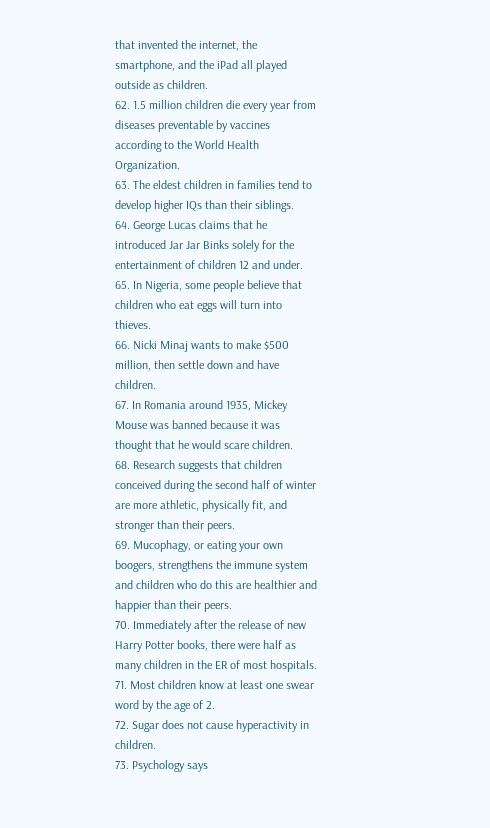that invented the internet, the smartphone, and the iPad all played outside as children.
62. 1.5 million children die every year from diseases preventable by vaccines according to the World Health Organization.
63. The eldest children in families tend to develop higher IQs than their siblings.
64. George Lucas claims that he introduced Jar Jar Binks solely for the entertainment of children 12 and under.
65. In Nigeria, some people believe that children who eat eggs will turn into thieves.
66. Nicki Minaj wants to make $500 million, then settle down and have children.
67. In Romania around 1935, Mickey Mouse was banned because it was thought that he would scare children.
68. Research suggests that children conceived during the second half of winter are more athletic, physically fit, and stronger than their peers.
69. Mucophagy, or eating your own boogers, strengthens the immune system and children who do this are healthier and happier than their peers.
70. Immediately after the release of new Harry Potter books, there were half as many children in the ER of most hospitals.
71. Most children know at least one swear word by the age of 2.
72. Sugar does not cause hyperactivity in children.
73. Psychology says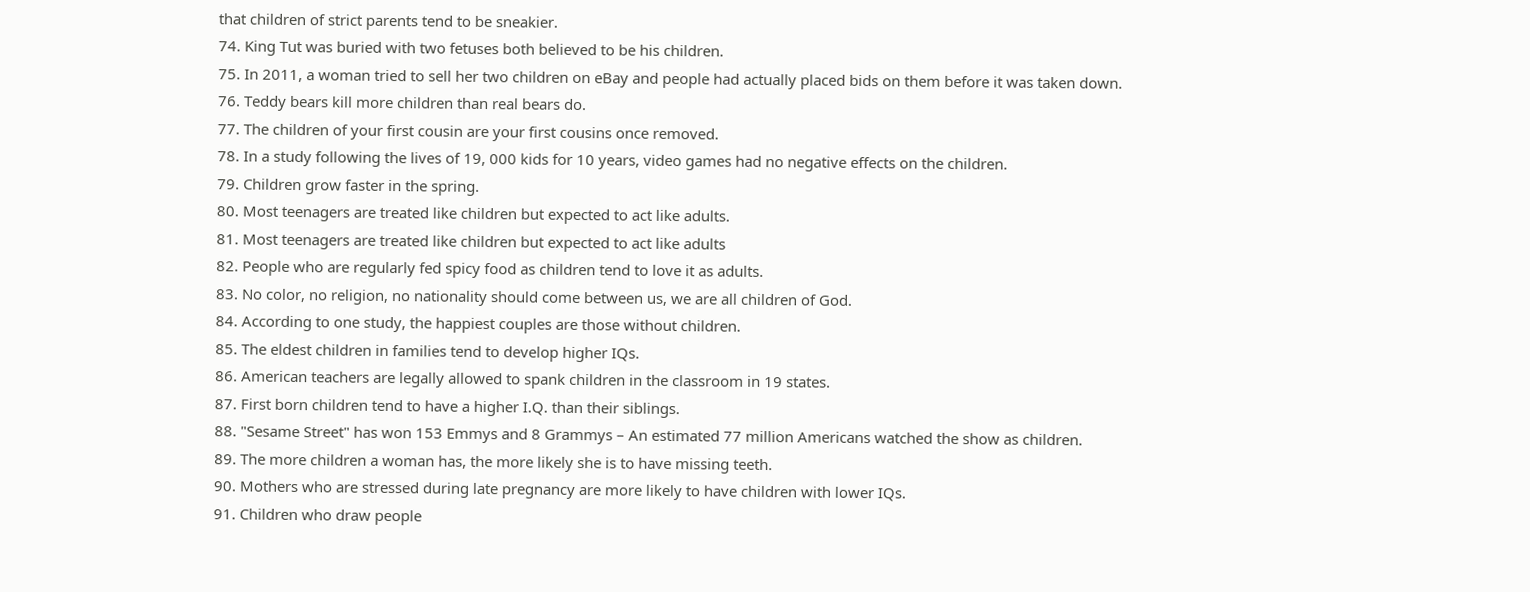that children of strict parents tend to be sneakier.
74. King Tut was buried with two fetuses both believed to be his children.
75. In 2011, a woman tried to sell her two children on eBay and people had actually placed bids on them before it was taken down.
76. Teddy bears kill more children than real bears do.
77. The children of your first cousin are your first cousins once removed.
78. In a study following the lives of 19, 000 kids for 10 years, video games had no negative effects on the children.
79. Children grow faster in the spring.
80. Most teenagers are treated like children but expected to act like adults.
81. Most teenagers are treated like children but expected to act like adults
82. People who are regularly fed spicy food as children tend to love it as adults.
83. No color, no religion, no nationality should come between us, we are all children of God.
84. According to one study, the happiest couples are those without children.
85. The eldest children in families tend to develop higher IQs.
86. American teachers are legally allowed to spank children in the classroom in 19 states.
87. First born children tend to have a higher I.Q. than their siblings.
88. "Sesame Street" has won 153 Emmys and 8 Grammys – An estimated 77 million Americans watched the show as children.
89. The more children a woman has, the more likely she is to have missing teeth.
90. Mothers who are stressed during late pregnancy are more likely to have children with lower IQs.
91. Children who draw people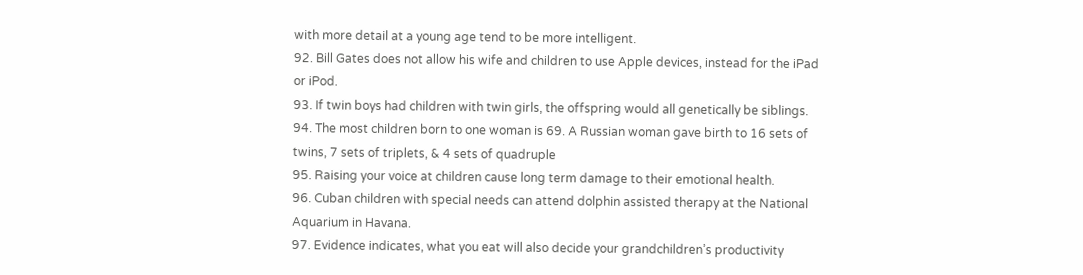with more detail at a young age tend to be more intelligent.
92. Bill Gates does not allow his wife and children to use Apple devices, instead for the iPad or iPod.
93. If twin boys had children with twin girls, the offspring would all genetically be siblings.
94. The most children born to one woman is 69. A Russian woman gave birth to 16 sets of twins, 7 sets of triplets, & 4 sets of quadruple
95. Raising your voice at children cause long term damage to their emotional health.
96. Cuban children with special needs can attend dolphin assisted therapy at the National Aquarium in Havana.
97. Evidence indicates, what you eat will also decide your grandchildren’s productivity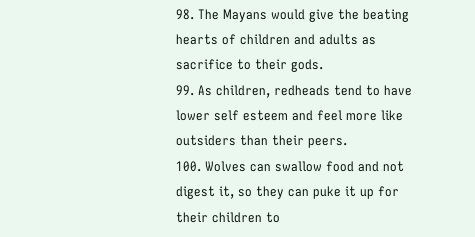98. The Mayans would give the beating hearts of children and adults as sacrifice to their gods.
99. As children, redheads tend to have lower self esteem and feel more like outsiders than their peers.
100. Wolves can swallow food and not digest it, so they can puke it up for their children to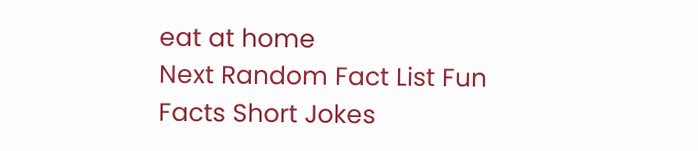eat at home
Next Random Fact List Fun Facts Short Jokes